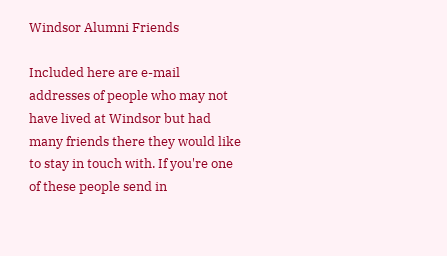Windsor Alumni Friends

Included here are e-mail addresses of people who may not have lived at Windsor but had many friends there they would like to stay in touch with. If you're one of these people send in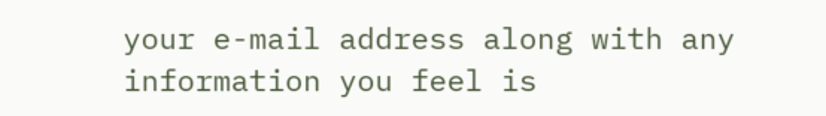your e-mail address along with any information you feel is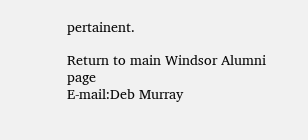pertainent.

Return to main Windsor Alumni page
E-mail:Deb Murray